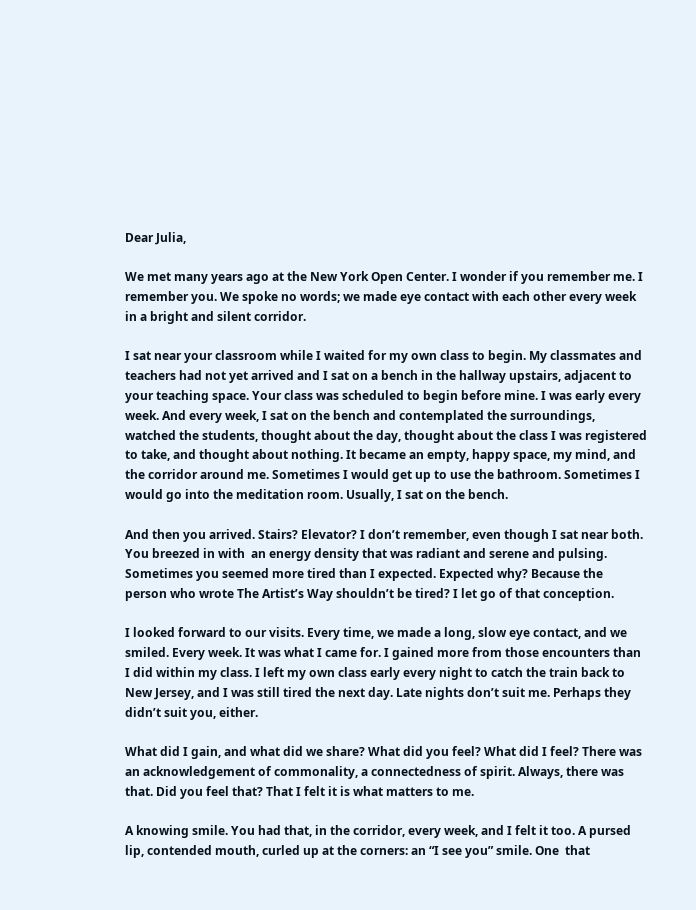Dear Julia,

We met many years ago at the New York Open Center. I wonder if you remember me. I remember you. We spoke no words; we made eye contact with each other every week in a bright and silent corridor.

I sat near your classroom while I waited for my own class to begin. My classmates and teachers had not yet arrived and I sat on a bench in the hallway upstairs, adjacent to your teaching space. Your class was scheduled to begin before mine. I was early every week. And every week, I sat on the bench and contemplated the surroundings, watched the students, thought about the day, thought about the class I was registered to take, and thought about nothing. It became an empty, happy space, my mind, and the corridor around me. Sometimes I would get up to use the bathroom. Sometimes I would go into the meditation room. Usually, I sat on the bench.

And then you arrived. Stairs? Elevator? I don’t remember, even though I sat near both. You breezed in with  an energy density that was radiant and serene and pulsing. Sometimes you seemed more tired than I expected. Expected why? Because the person who wrote The Artist’s Way shouldn’t be tired? I let go of that conception.

I looked forward to our visits. Every time, we made a long, slow eye contact, and we smiled. Every week. It was what I came for. I gained more from those encounters than I did within my class. I left my own class early every night to catch the train back to New Jersey, and I was still tired the next day. Late nights don’t suit me. Perhaps they didn’t suit you, either.

What did I gain, and what did we share? What did you feel? What did I feel? There was an acknowledgement of commonality, a connectedness of spirit. Always, there was that. Did you feel that? That I felt it is what matters to me.

A knowing smile. You had that, in the corridor, every week, and I felt it too. A pursed lip, contended mouth, curled up at the corners: an “I see you” smile. One  that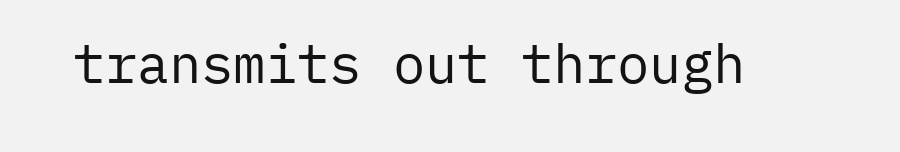transmits out through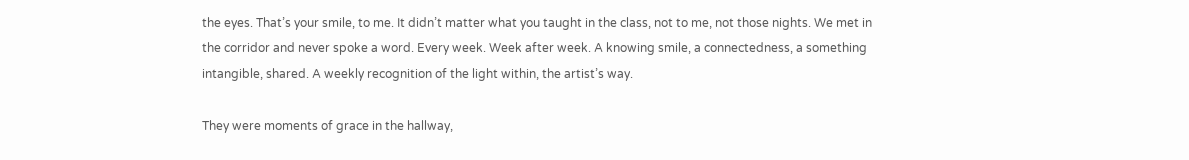the eyes. That’s your smile, to me. It didn’t matter what you taught in the class, not to me, not those nights. We met in the corridor and never spoke a word. Every week. Week after week. A knowing smile, a connectedness, a something intangible, shared. A weekly recognition of the light within, the artist’s way.

They were moments of grace in the hallway,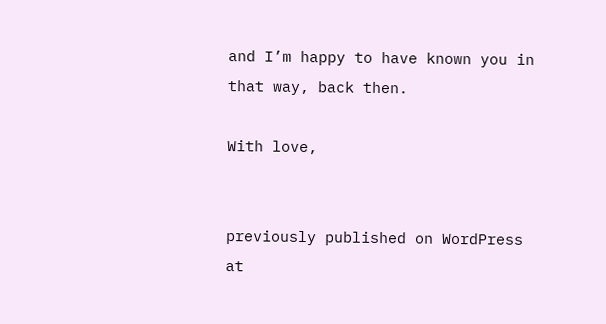and I’m happy to have known you in that way, back then.

With love,


previously published on WordPress at